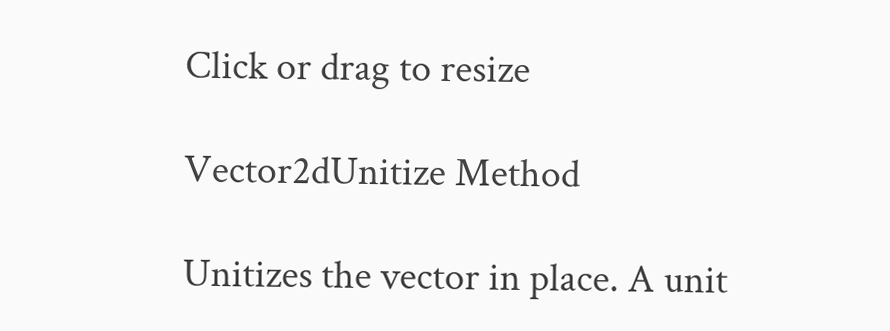Click or drag to resize

Vector2dUnitize Method

Unitizes the vector in place. A unit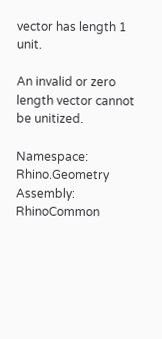vector has length 1 unit.

An invalid or zero length vector cannot be unitized.

Namespace:  Rhino.Geometry
Assembly:  RhinoCommon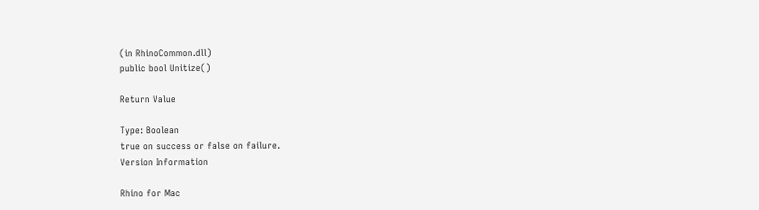(in RhinoCommon.dll)
public bool Unitize()

Return Value

Type: Boolean
true on success or false on failure.
Version Information

Rhino for Mac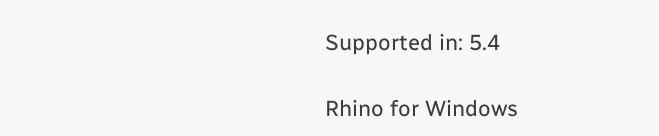Supported in: 5.4

Rhino for Windows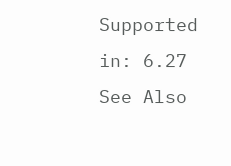Supported in: 6.27
See Also